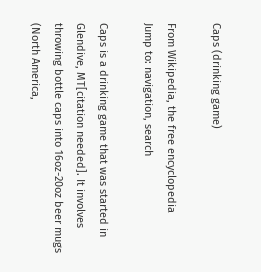Caps (drinking game)

From Wikipedia, the free encyclopedia
Jump to: navigation, search

Caps is a drinking game that was started in Glendive, MT[citation needed]. It involves throwing bottle caps into 16oz-20oz beer mugs (North America,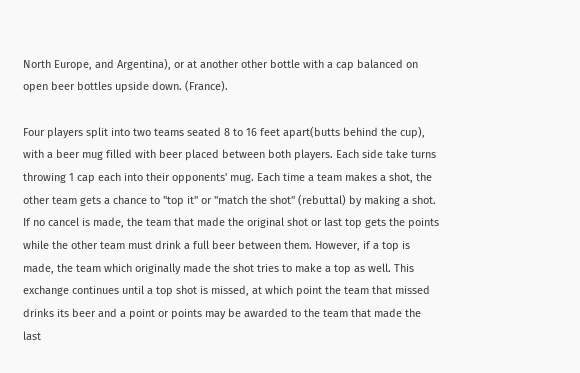North Europe, and Argentina), or at another other bottle with a cap balanced on open beer bottles upside down. (France).

Four players split into two teams seated 8 to 16 feet apart(butts behind the cup), with a beer mug filled with beer placed between both players. Each side take turns throwing 1 cap each into their opponents' mug. Each time a team makes a shot, the other team gets a chance to "top it" or "match the shot" (rebuttal) by making a shot. If no cancel is made, the team that made the original shot or last top gets the points while the other team must drink a full beer between them. However, if a top is made, the team which originally made the shot tries to make a top as well. This exchange continues until a top shot is missed, at which point the team that missed drinks its beer and a point or points may be awarded to the team that made the last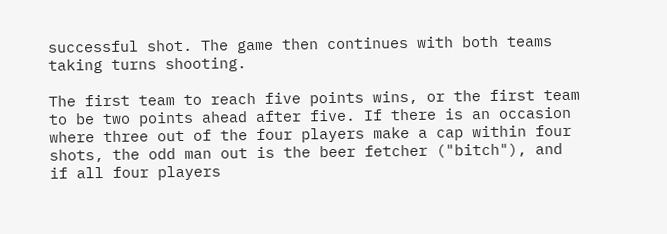successful shot. The game then continues with both teams taking turns shooting.

The first team to reach five points wins, or the first team to be two points ahead after five. If there is an occasion where three out of the four players make a cap within four shots, the odd man out is the beer fetcher ("bitch"), and if all four players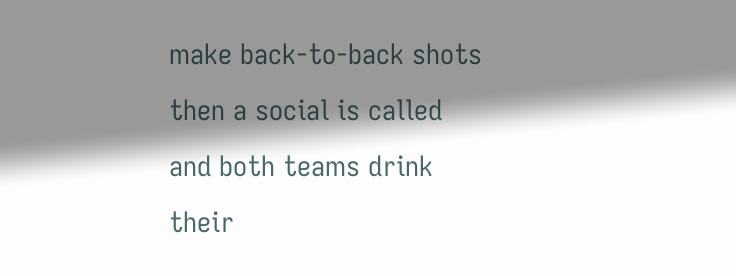make back-to-back shots then a social is called and both teams drink their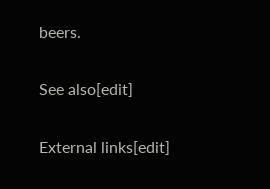beers.

See also[edit]

External links[edit]